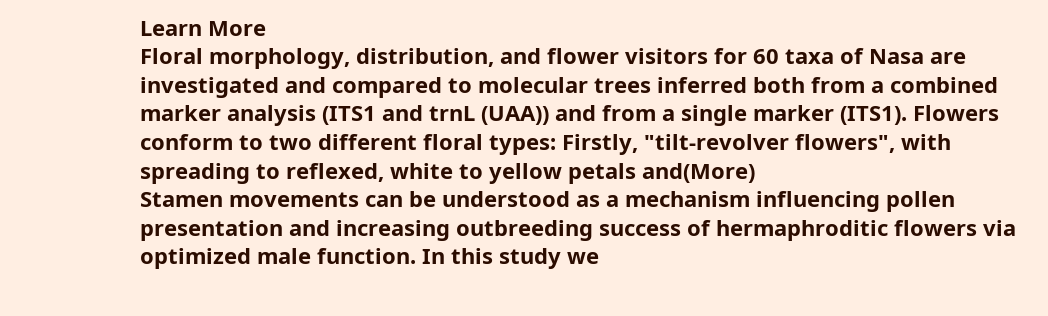Learn More
Floral morphology, distribution, and flower visitors for 60 taxa of Nasa are investigated and compared to molecular trees inferred both from a combined marker analysis (ITS1 and trnL (UAA)) and from a single marker (ITS1). Flowers conform to two different floral types: Firstly, "tilt-revolver flowers", with spreading to reflexed, white to yellow petals and(More)
Stamen movements can be understood as a mechanism influencing pollen presentation and increasing outbreeding success of hermaphroditic flowers via optimized male function. In this study we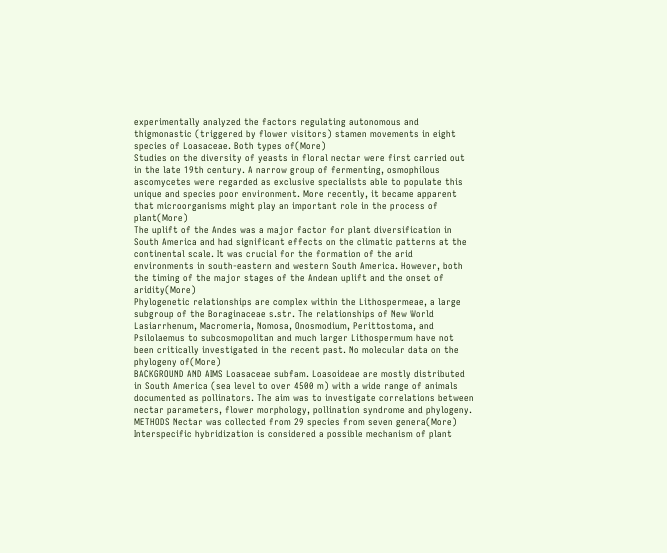experimentally analyzed the factors regulating autonomous and thigmonastic (triggered by flower visitors) stamen movements in eight species of Loasaceae. Both types of(More)
Studies on the diversity of yeasts in floral nectar were first carried out in the late 19th century. A narrow group of fermenting, osmophilous ascomycetes were regarded as exclusive specialists able to populate this unique and species poor environment. More recently, it became apparent that microorganisms might play an important role in the process of plant(More)
The uplift of the Andes was a major factor for plant diversification in South America and had significant effects on the climatic patterns at the continental scale. It was crucial for the formation of the arid environments in south-eastern and western South America. However, both the timing of the major stages of the Andean uplift and the onset of aridity(More)
Phylogenetic relationships are complex within the Lithospermeae, a large subgroup of the Boraginaceae s.str. The relationships of New World Lasiarrhenum, Macromeria, Nomosa, Onosmodium, Perittostoma, and Psilolaemus to subcosmopolitan and much larger Lithospermum have not been critically investigated in the recent past. No molecular data on the phylogeny of(More)
BACKGROUND AND AIMS Loasaceae subfam. Loasoideae are mostly distributed in South America (sea level to over 4500 m) with a wide range of animals documented as pollinators. The aim was to investigate correlations between nectar parameters, flower morphology, pollination syndrome and phylogeny. METHODS Nectar was collected from 29 species from seven genera(More)
Interspecific hybridization is considered a possible mechanism of plant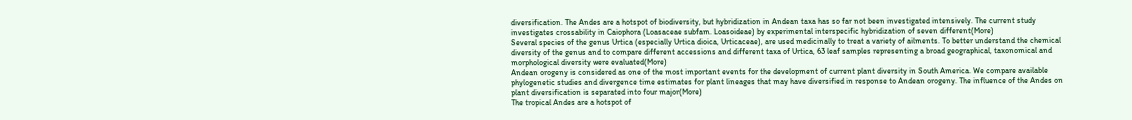diversification. The Andes are a hotspot of biodiversity, but hybridization in Andean taxa has so far not been investigated intensively. The current study investigates crossability in Caiophora (Loasaceae subfam. Loasoideae) by experimental interspecific hybridization of seven different(More)
Several species of the genus Urtica (especially Urtica dioica, Urticaceae), are used medicinally to treat a variety of ailments. To better understand the chemical diversity of the genus and to compare different accessions and different taxa of Urtica, 63 leaf samples representing a broad geographical, taxonomical and morphological diversity were evaluated(More)
Andean orogeny is considered as one of the most important events for the development of current plant diversity in South America. We compare available phylogenetic studies and divergence time estimates for plant lineages that may have diversified in response to Andean orogeny. The influence of the Andes on plant diversification is separated into four major(More)
The tropical Andes are a hotspot of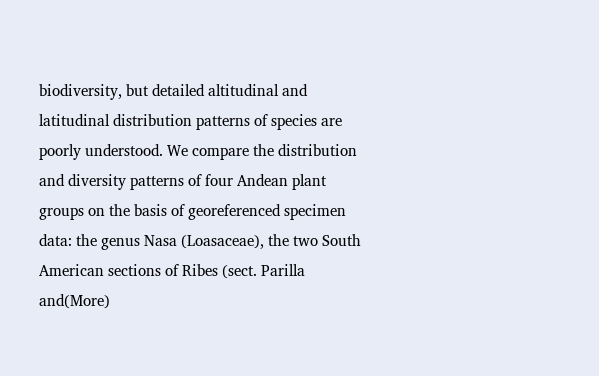biodiversity, but detailed altitudinal and latitudinal distribution patterns of species are poorly understood. We compare the distribution and diversity patterns of four Andean plant groups on the basis of georeferenced specimen data: the genus Nasa (Loasaceae), the two South American sections of Ribes (sect. Parilla and(More)